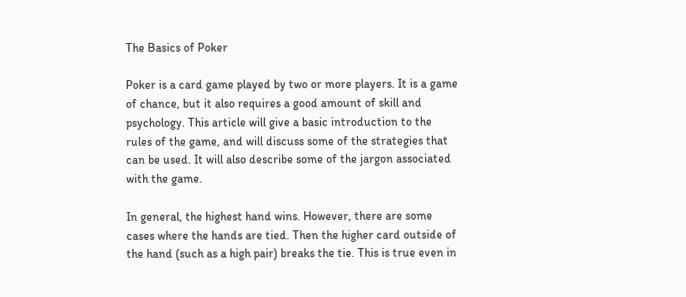The Basics of Poker

Poker is a card game played by two or more players. It is a game of chance, but it also requires a good amount of skill and psychology. This article will give a basic introduction to the rules of the game, and will discuss some of the strategies that can be used. It will also describe some of the jargon associated with the game.

In general, the highest hand wins. However, there are some cases where the hands are tied. Then the higher card outside of the hand (such as a high pair) breaks the tie. This is true even in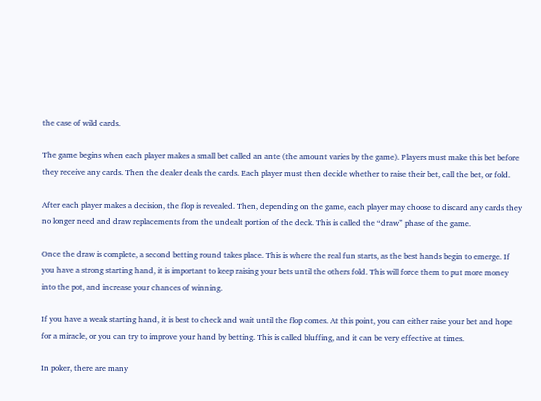the case of wild cards.

The game begins when each player makes a small bet called an ante (the amount varies by the game). Players must make this bet before they receive any cards. Then the dealer deals the cards. Each player must then decide whether to raise their bet, call the bet, or fold.

After each player makes a decision, the flop is revealed. Then, depending on the game, each player may choose to discard any cards they no longer need and draw replacements from the undealt portion of the deck. This is called the “draw” phase of the game.

Once the draw is complete, a second betting round takes place. This is where the real fun starts, as the best hands begin to emerge. If you have a strong starting hand, it is important to keep raising your bets until the others fold. This will force them to put more money into the pot, and increase your chances of winning.

If you have a weak starting hand, it is best to check and wait until the flop comes. At this point, you can either raise your bet and hope for a miracle, or you can try to improve your hand by betting. This is called bluffing, and it can be very effective at times.

In poker, there are many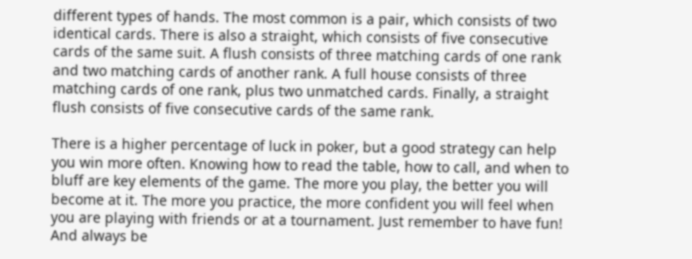different types of hands. The most common is a pair, which consists of two identical cards. There is also a straight, which consists of five consecutive cards of the same suit. A flush consists of three matching cards of one rank and two matching cards of another rank. A full house consists of three matching cards of one rank, plus two unmatched cards. Finally, a straight flush consists of five consecutive cards of the same rank.

There is a higher percentage of luck in poker, but a good strategy can help you win more often. Knowing how to read the table, how to call, and when to bluff are key elements of the game. The more you play, the better you will become at it. The more you practice, the more confident you will feel when you are playing with friends or at a tournament. Just remember to have fun! And always be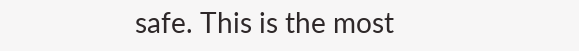safe. This is the most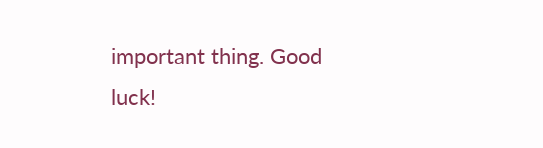important thing. Good luck!